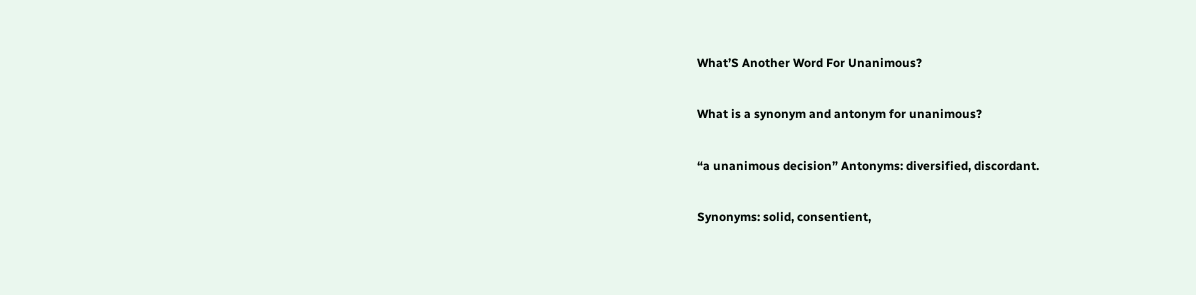What’S Another Word For Unanimous?

What is a synonym and antonym for unanimous?

“a unanimous decision” Antonyms: diversified, discordant.

Synonyms: solid, consentient,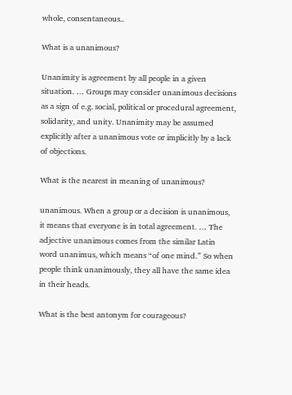whole, consentaneous..

What is a unanimous?

Unanimity is agreement by all people in a given situation. … Groups may consider unanimous decisions as a sign of e.g. social, political or procedural agreement, solidarity, and unity. Unanimity may be assumed explicitly after a unanimous vote or implicitly by a lack of objections.

What is the nearest in meaning of unanimous?

unanimous. When a group or a decision is unanimous, it means that everyone is in total agreement. … The adjective unanimous comes from the similar Latin word unanimus, which means “of one mind.” So when people think unanimously, they all have the same idea in their heads.

What is the best antonym for courageous?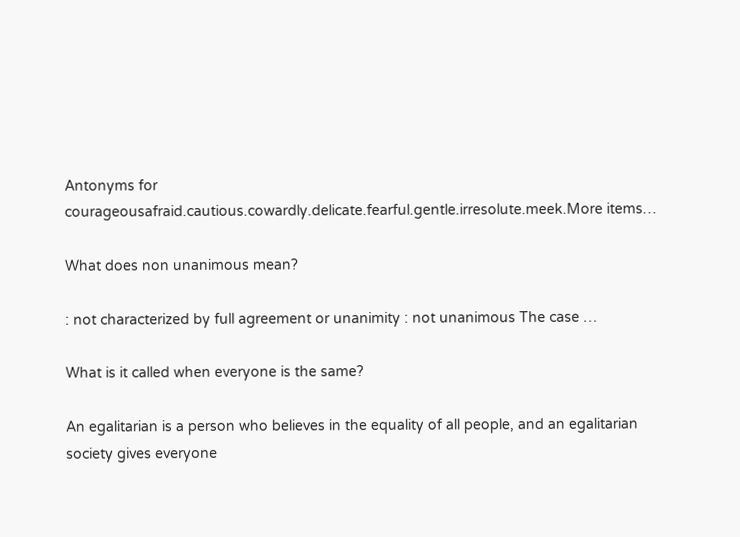Antonyms for courageousafraid.cautious.cowardly.delicate.fearful.gentle.irresolute.meek.More items…

What does non unanimous mean?

: not characterized by full agreement or unanimity : not unanimous The case …

What is it called when everyone is the same?

An egalitarian is a person who believes in the equality of all people, and an egalitarian society gives everyone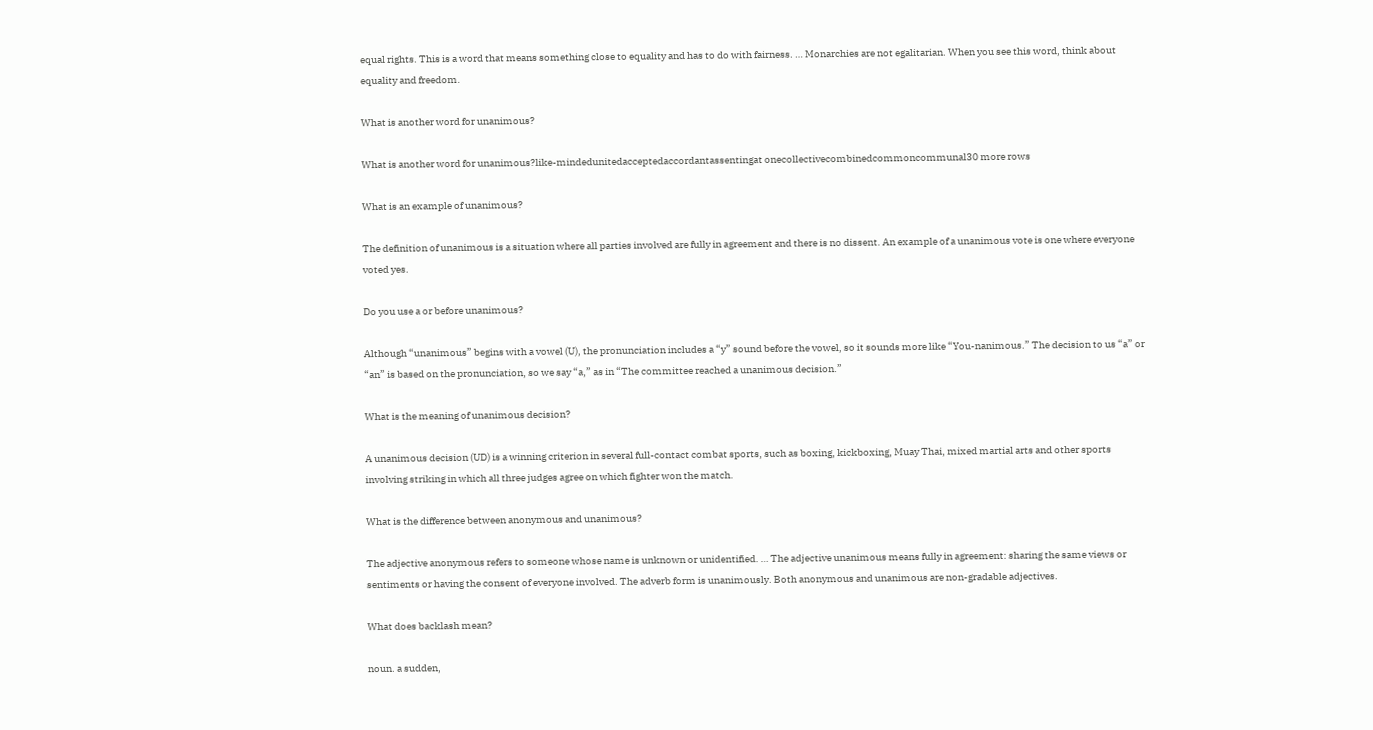equal rights. This is a word that means something close to equality and has to do with fairness. … Monarchies are not egalitarian. When you see this word, think about equality and freedom.

What is another word for unanimous?

What is another word for unanimous?like-mindedunitedacceptedaccordantassentingat onecollectivecombinedcommoncommunal30 more rows

What is an example of unanimous?

The definition of unanimous is a situation where all parties involved are fully in agreement and there is no dissent. An example of a unanimous vote is one where everyone voted yes.

Do you use a or before unanimous?

Although “unanimous” begins with a vowel (U), the pronunciation includes a “y” sound before the vowel, so it sounds more like “You-nanimous.” The decision to us “a” or “an” is based on the pronunciation, so we say “a,” as in “The committee reached a unanimous decision.”

What is the meaning of unanimous decision?

A unanimous decision (UD) is a winning criterion in several full-contact combat sports, such as boxing, kickboxing, Muay Thai, mixed martial arts and other sports involving striking in which all three judges agree on which fighter won the match.

What is the difference between anonymous and unanimous?

The adjective anonymous refers to someone whose name is unknown or unidentified. … The adjective unanimous means fully in agreement: sharing the same views or sentiments or having the consent of everyone involved. The adverb form is unanimously. Both anonymous and unanimous are non-gradable adjectives.

What does backlash mean?

noun. a sudden,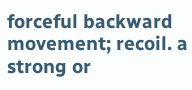forceful backward movement; recoil. a strong or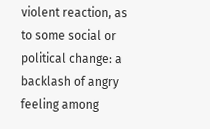violent reaction, as to some social or political change: a backlash of angry feeling among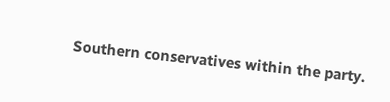Southern conservatives within the party.